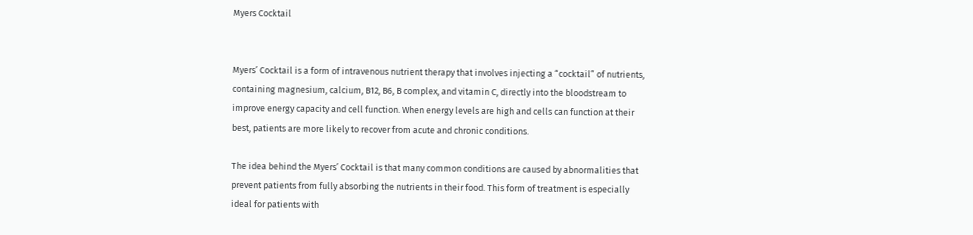Myers Cocktail


Myers’ Cocktail is a form of intravenous nutrient therapy that involves injecting a “cocktail” of nutrients, containing magnesium, calcium, B12, B6, B complex, and vitamin C, directly into the bloodstream to improve energy capacity and cell function. When energy levels are high and cells can function at their best, patients are more likely to recover from acute and chronic conditions.

The idea behind the Myers’ Cocktail is that many common conditions are caused by abnormalities that prevent patients from fully absorbing the nutrients in their food. This form of treatment is especially ideal for patients with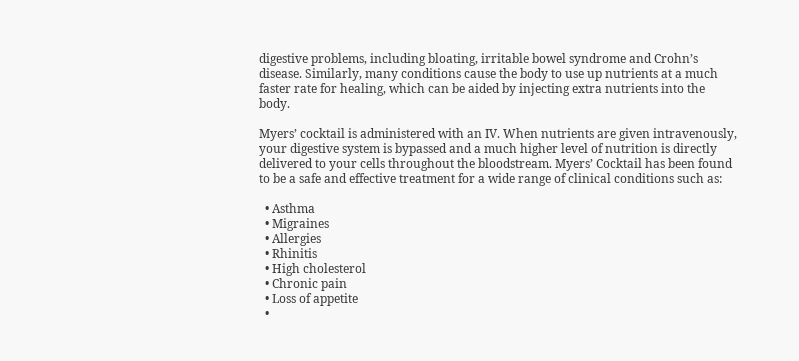digestive problems, including bloating, irritable bowel syndrome and Crohn’s disease. Similarly, many conditions cause the body to use up nutrients at a much faster rate for healing, which can be aided by injecting extra nutrients into the body.

Myers’ cocktail is administered with an IV. When nutrients are given intravenously, your digestive system is bypassed and a much higher level of nutrition is directly delivered to your cells throughout the bloodstream. Myers’ Cocktail has been found to be a safe and effective treatment for a wide range of clinical conditions such as:

  • Asthma
  • Migraines
  • Allergies
  • Rhinitis
  • High cholesterol
  • Chronic pain
  • Loss of appetite
  •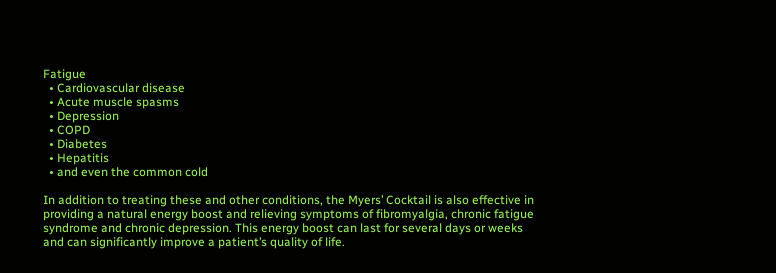Fatigue
  • Cardiovascular disease
  • Acute muscle spasms
  • Depression
  • COPD
  • Diabetes
  • Hepatitis
  • and even the common cold

In addition to treating these and other conditions, the Myers’ Cocktail is also effective in providing a natural energy boost and relieving symptoms of fibromyalgia, chronic fatigue syndrome and chronic depression. This energy boost can last for several days or weeks and can significantly improve a patient’s quality of life.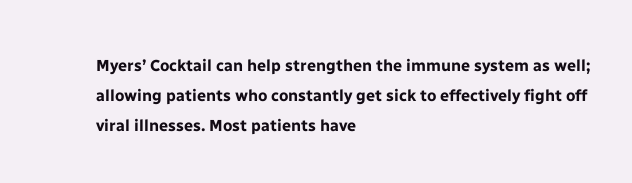Myers’ Cocktail can help strengthen the immune system as well; allowing patients who constantly get sick to effectively fight off viral illnesses. Most patients have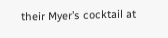their Myer’s cocktail at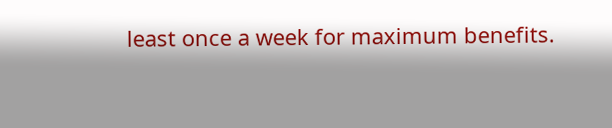least once a week for maximum benefits.